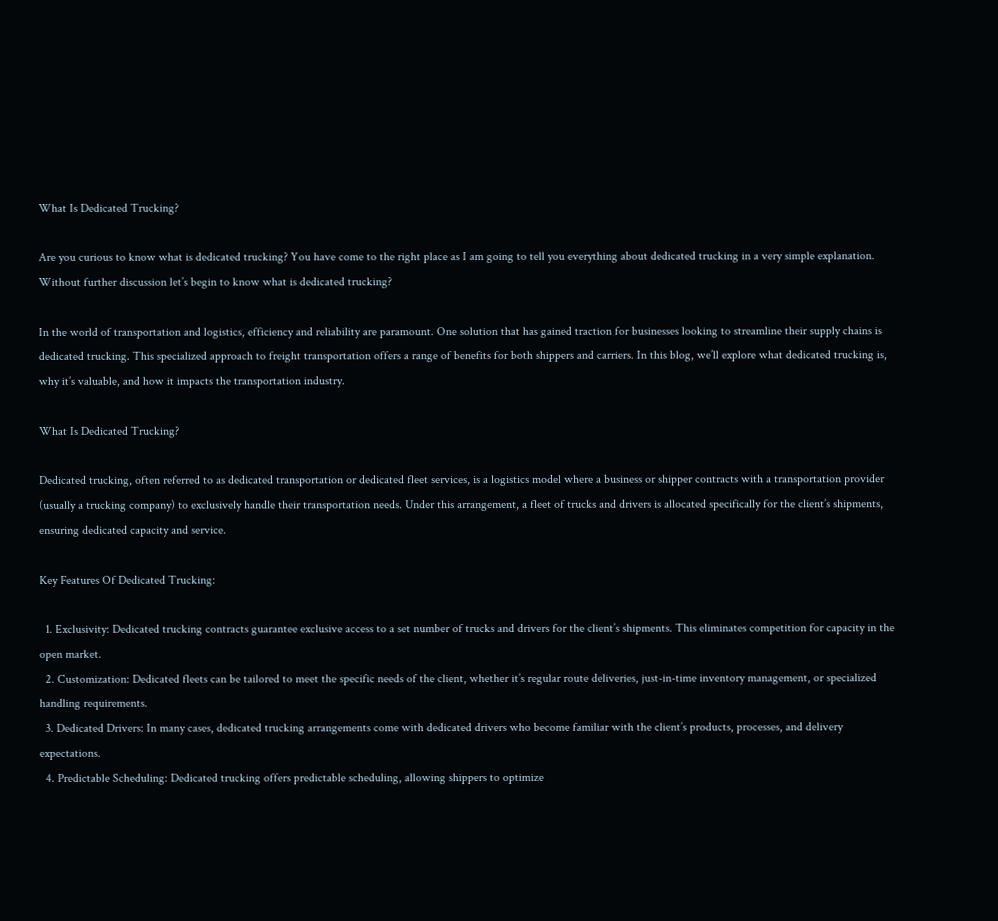What Is Dedicated Trucking?

Are you curious to know what is dedicated trucking? You have come to the right place as I am going to tell you everything about dedicated trucking in a very simple explanation. Without further discussion let’s begin to know what is dedicated trucking?

In the world of transportation and logistics, efficiency and reliability are paramount. One solution that has gained traction for businesses looking to streamline their supply chains is dedicated trucking. This specialized approach to freight transportation offers a range of benefits for both shippers and carriers. In this blog, we’ll explore what dedicated trucking is, why it’s valuable, and how it impacts the transportation industry.

What Is Dedicated Trucking?

Dedicated trucking, often referred to as dedicated transportation or dedicated fleet services, is a logistics model where a business or shipper contracts with a transportation provider (usually a trucking company) to exclusively handle their transportation needs. Under this arrangement, a fleet of trucks and drivers is allocated specifically for the client’s shipments, ensuring dedicated capacity and service.

Key Features Of Dedicated Trucking:

  1. Exclusivity: Dedicated trucking contracts guarantee exclusive access to a set number of trucks and drivers for the client’s shipments. This eliminates competition for capacity in the open market.
  2. Customization: Dedicated fleets can be tailored to meet the specific needs of the client, whether it’s regular route deliveries, just-in-time inventory management, or specialized handling requirements.
  3. Dedicated Drivers: In many cases, dedicated trucking arrangements come with dedicated drivers who become familiar with the client’s products, processes, and delivery expectations.
  4. Predictable Scheduling: Dedicated trucking offers predictable scheduling, allowing shippers to optimize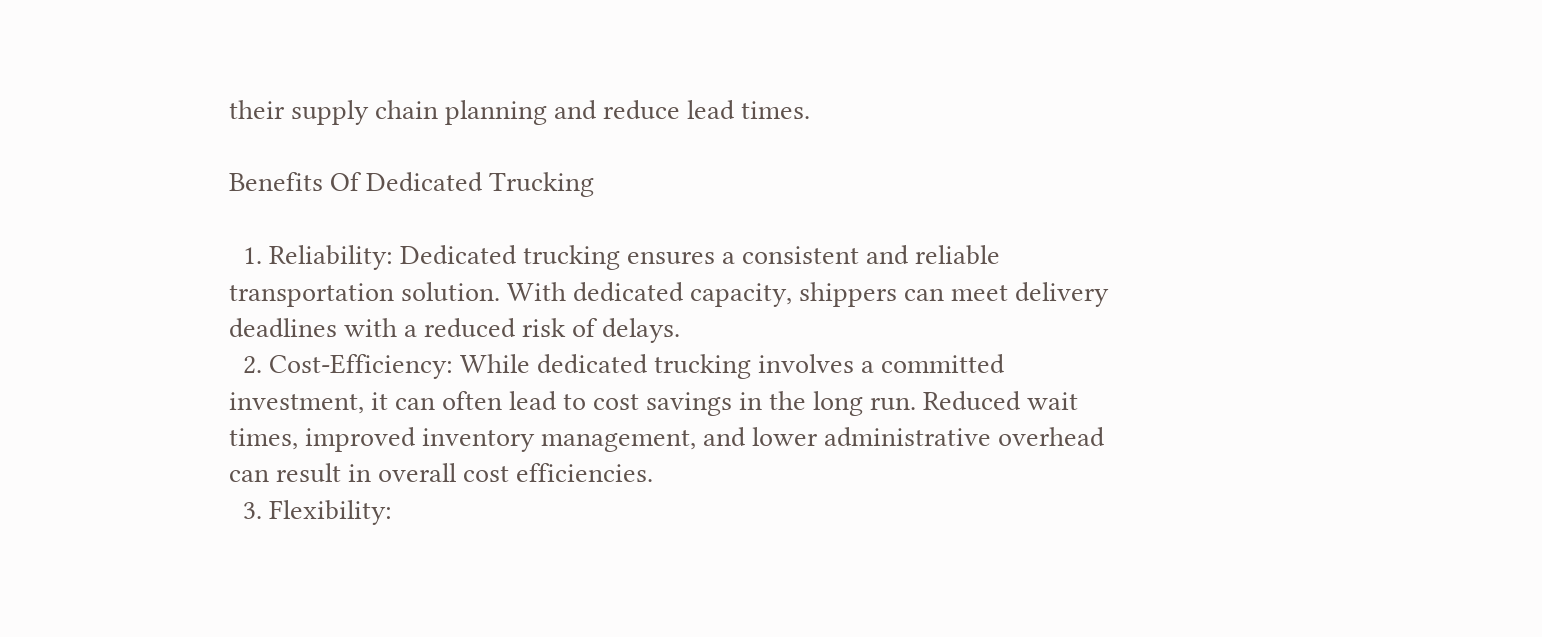their supply chain planning and reduce lead times.

Benefits Of Dedicated Trucking

  1. Reliability: Dedicated trucking ensures a consistent and reliable transportation solution. With dedicated capacity, shippers can meet delivery deadlines with a reduced risk of delays.
  2. Cost-Efficiency: While dedicated trucking involves a committed investment, it can often lead to cost savings in the long run. Reduced wait times, improved inventory management, and lower administrative overhead can result in overall cost efficiencies.
  3. Flexibility: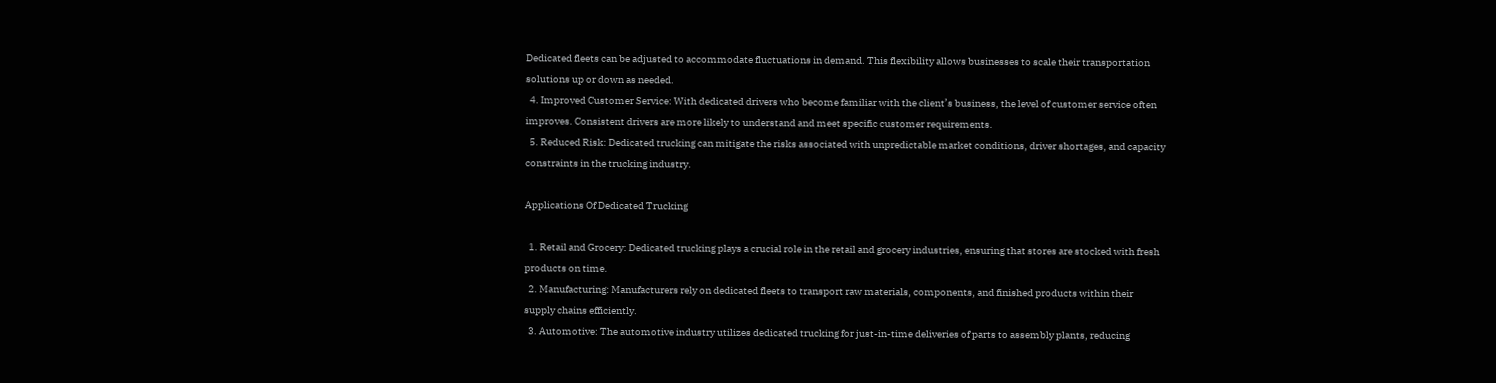Dedicated fleets can be adjusted to accommodate fluctuations in demand. This flexibility allows businesses to scale their transportation solutions up or down as needed.
  4. Improved Customer Service: With dedicated drivers who become familiar with the client’s business, the level of customer service often improves. Consistent drivers are more likely to understand and meet specific customer requirements.
  5. Reduced Risk: Dedicated trucking can mitigate the risks associated with unpredictable market conditions, driver shortages, and capacity constraints in the trucking industry.

Applications Of Dedicated Trucking

  1. Retail and Grocery: Dedicated trucking plays a crucial role in the retail and grocery industries, ensuring that stores are stocked with fresh products on time.
  2. Manufacturing: Manufacturers rely on dedicated fleets to transport raw materials, components, and finished products within their supply chains efficiently.
  3. Automotive: The automotive industry utilizes dedicated trucking for just-in-time deliveries of parts to assembly plants, reducing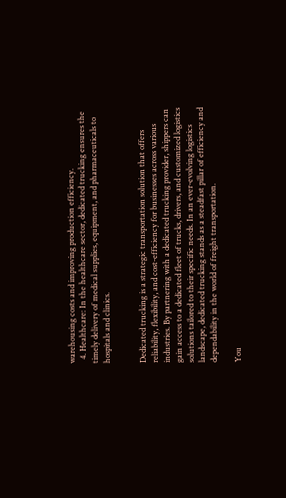warehousing costs and improving production efficiency.
  4. Healthcare: In the healthcare sector, dedicated trucking ensures the timely delivery of medical supplies, equipment, and pharmaceuticals to hospitals and clinics.


Dedicated trucking is a strategic transportation solution that offers reliability, flexibility, and cost-efficiency for businesses across various industries. By partnering with a dedicated trucking provider, shippers can gain access to a dedicated fleet of trucks, drivers, and customized logistics solutions tailored to their specific needs. In an ever-evolving logistics landscape, dedicated trucking stands as a steadfast pillar of efficiency and dependability in the world of freight transportation.

You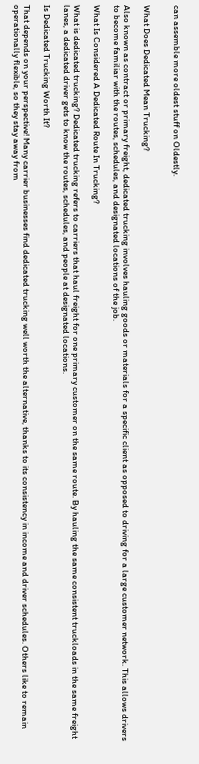can assemble more oldest stuff on Oldestly.


What Does Dedicated Mean Trucking?

Also known as contract or primary freight, dedicated trucking involves hauling goods or materials for a specific client as opposed to driving for a large customer network. This allows drivers to become familiar with the routes, schedules, and designated locations of the job.

What Is Considered A Dedicated Route In Trucking?

What is dedicated trucking? Dedicated trucking refers to carriers that haul freight for one primary customer on the same route. By hauling the same consistent truckloads in the same freight lanes, a dedicated driver gets to know the routes, schedules, and people at designated locations.

Is Dedicated Trucking Worth It?

That depends on your perspective! Many carrier businesses find dedicated trucking well worth the alternative, thanks to its consistency in income and driver schedules. Others like to remain operationally flexible, so they stay away from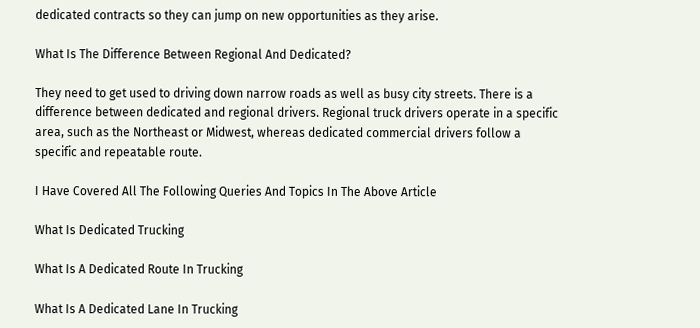dedicated contracts so they can jump on new opportunities as they arise.

What Is The Difference Between Regional And Dedicated?

They need to get used to driving down narrow roads as well as busy city streets. There is a difference between dedicated and regional drivers. Regional truck drivers operate in a specific area, such as the Northeast or Midwest, whereas dedicated commercial drivers follow a specific and repeatable route.

I Have Covered All The Following Queries And Topics In The Above Article

What Is Dedicated Trucking

What Is A Dedicated Route In Trucking

What Is A Dedicated Lane In Trucking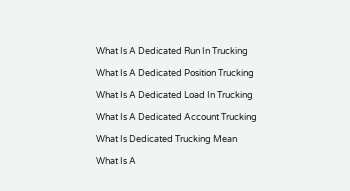What Is A Dedicated Run In Trucking

What Is A Dedicated Position Trucking

What Is A Dedicated Load In Trucking

What Is A Dedicated Account Trucking

What Is Dedicated Trucking Mean

What Is A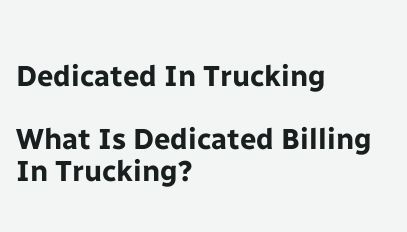Dedicated In Trucking

What Is Dedicated Billing In Trucking?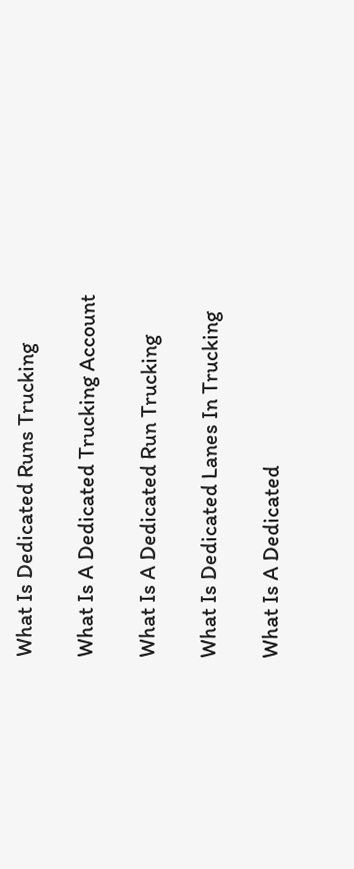What Is Dedicated Runs Trucking

What Is A Dedicated Trucking Account

What Is A Dedicated Run Trucking

What Is Dedicated Lanes In Trucking

What Is A Dedicated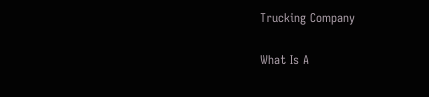Trucking Company

What Is A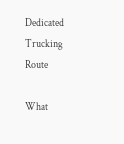Dedicated Trucking Route

What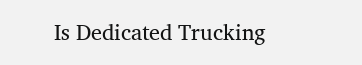Is Dedicated Trucking